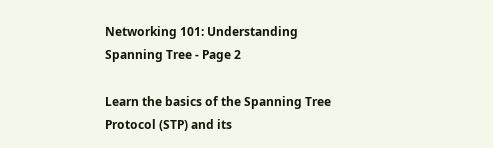Networking 101: Understanding Spanning Tree - Page 2

Learn the basics of the Spanning Tree Protocol (STP) and its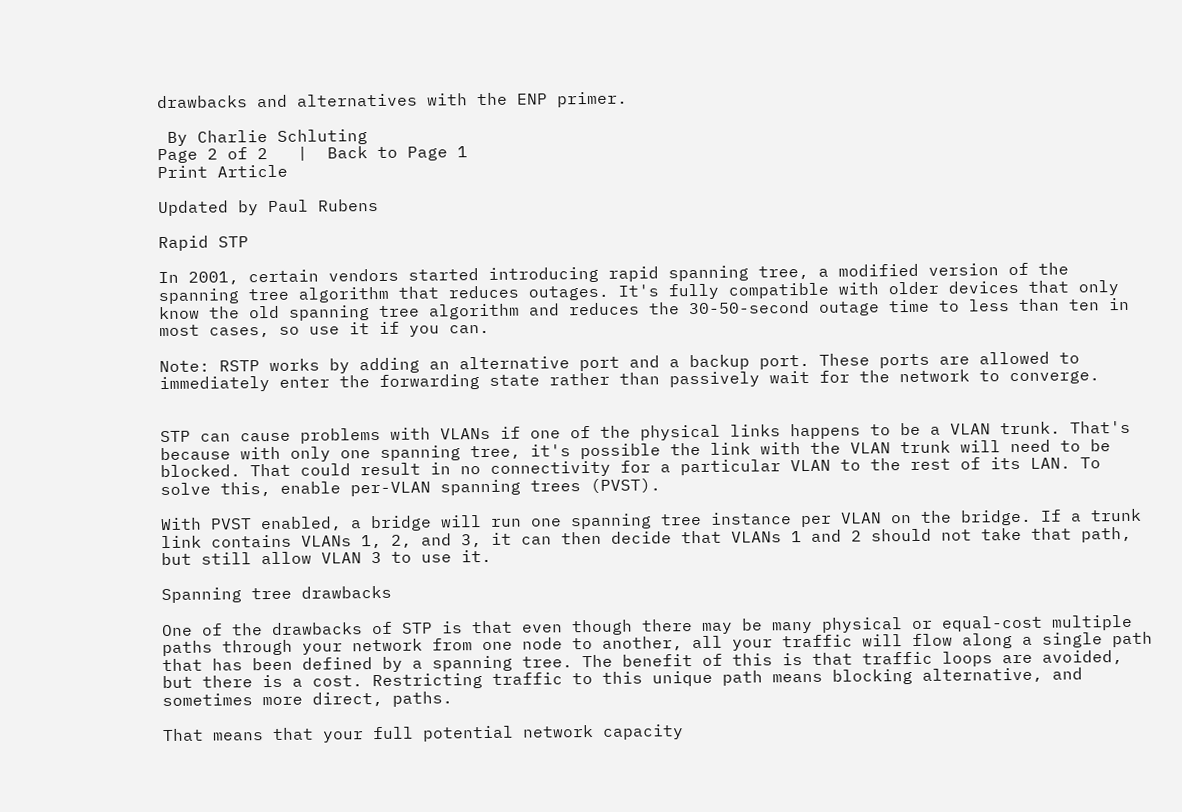drawbacks and alternatives with the ENP primer.

 By Charlie Schluting
Page 2 of 2   |  Back to Page 1
Print Article

Updated by Paul Rubens

Rapid STP

In 2001, certain vendors started introducing rapid spanning tree, a modified version of the spanning tree algorithm that reduces outages. It's fully compatible with older devices that only know the old spanning tree algorithm and reduces the 30-50-second outage time to less than ten in most cases, so use it if you can.

Note: RSTP works by adding an alternative port and a backup port. These ports are allowed to immediately enter the forwarding state rather than passively wait for the network to converge.


STP can cause problems with VLANs if one of the physical links happens to be a VLAN trunk. That's because with only one spanning tree, it's possible the link with the VLAN trunk will need to be blocked. That could result in no connectivity for a particular VLAN to the rest of its LAN. To solve this, enable per-VLAN spanning trees (PVST).

With PVST enabled, a bridge will run one spanning tree instance per VLAN on the bridge. If a trunk link contains VLANs 1, 2, and 3, it can then decide that VLANs 1 and 2 should not take that path, but still allow VLAN 3 to use it.

Spanning tree drawbacks

One of the drawbacks of STP is that even though there may be many physical or equal-cost multiple paths through your network from one node to another, all your traffic will flow along a single path that has been defined by a spanning tree. The benefit of this is that traffic loops are avoided, but there is a cost. Restricting traffic to this unique path means blocking alternative, and sometimes more direct, paths.

That means that your full potential network capacity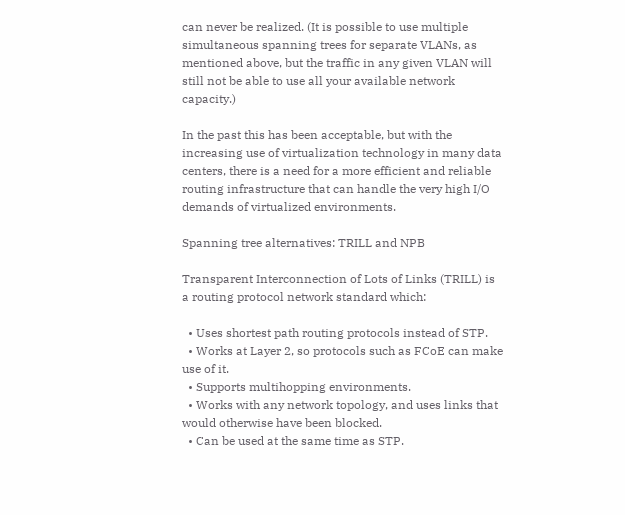can never be realized. (It is possible to use multiple simultaneous spanning trees for separate VLANs, as mentioned above, but the traffic in any given VLAN will still not be able to use all your available network capacity.)

In the past this has been acceptable, but with the increasing use of virtualization technology in many data centers, there is a need for a more efficient and reliable routing infrastructure that can handle the very high I/O demands of virtualized environments.

Spanning tree alternatives: TRILL and NPB

Transparent Interconnection of Lots of Links (TRILL) is a routing protocol network standard which:

  • Uses shortest path routing protocols instead of STP.
  • Works at Layer 2, so protocols such as FCoE can make use of it.
  • Supports multihopping environments.
  • Works with any network topology, and uses links that would otherwise have been blocked.
  • Can be used at the same time as STP.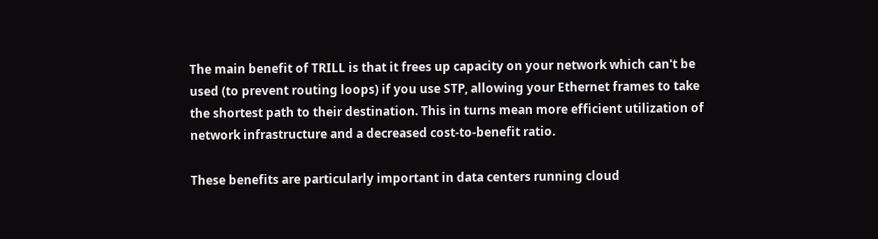The main benefit of TRILL is that it frees up capacity on your network which can't be used (to prevent routing loops) if you use STP, allowing your Ethernet frames to take the shortest path to their destination. This in turns mean more efficient utilization of network infrastructure and a decreased cost-to-benefit ratio.

These benefits are particularly important in data centers running cloud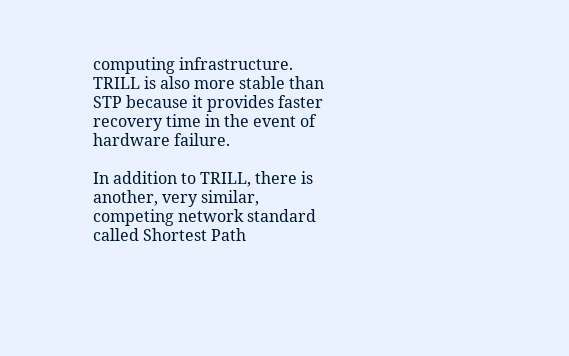computing infrastructure. TRILL is also more stable than STP because it provides faster recovery time in the event of hardware failure.

In addition to TRILL, there is another, very similar, competing network standard called Shortest Path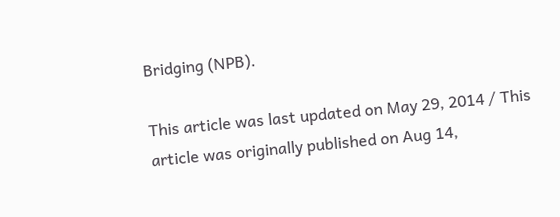Bridging (NPB).

This article was last updated on May 29, 2014 / This article was originally published on Aug 14,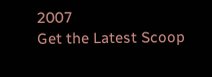2007
Get the Latest Scoop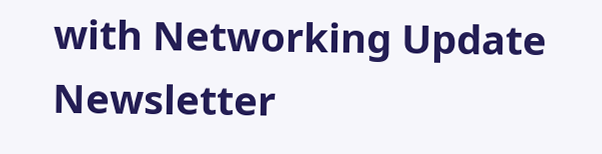with Networking Update Newsletter